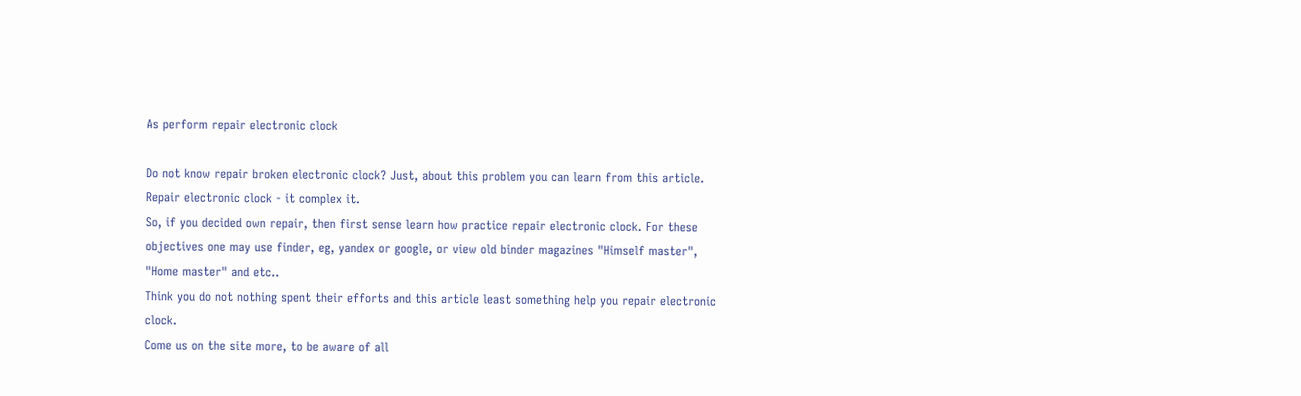As perform repair electronic clock

Do not know repair broken electronic clock? Just, about this problem you can learn from this article.
Repair electronic clock - it complex it.
So, if you decided own repair, then first sense learn how practice repair electronic clock. For these objectives one may use finder, eg, yandex or google, or view old binder magazines "Himself master", "Home master" and etc..
Think you do not nothing spent their efforts and this article least something help you repair electronic clock.
Come us on the site more, to be aware of all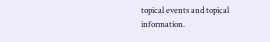topical events and topical information.